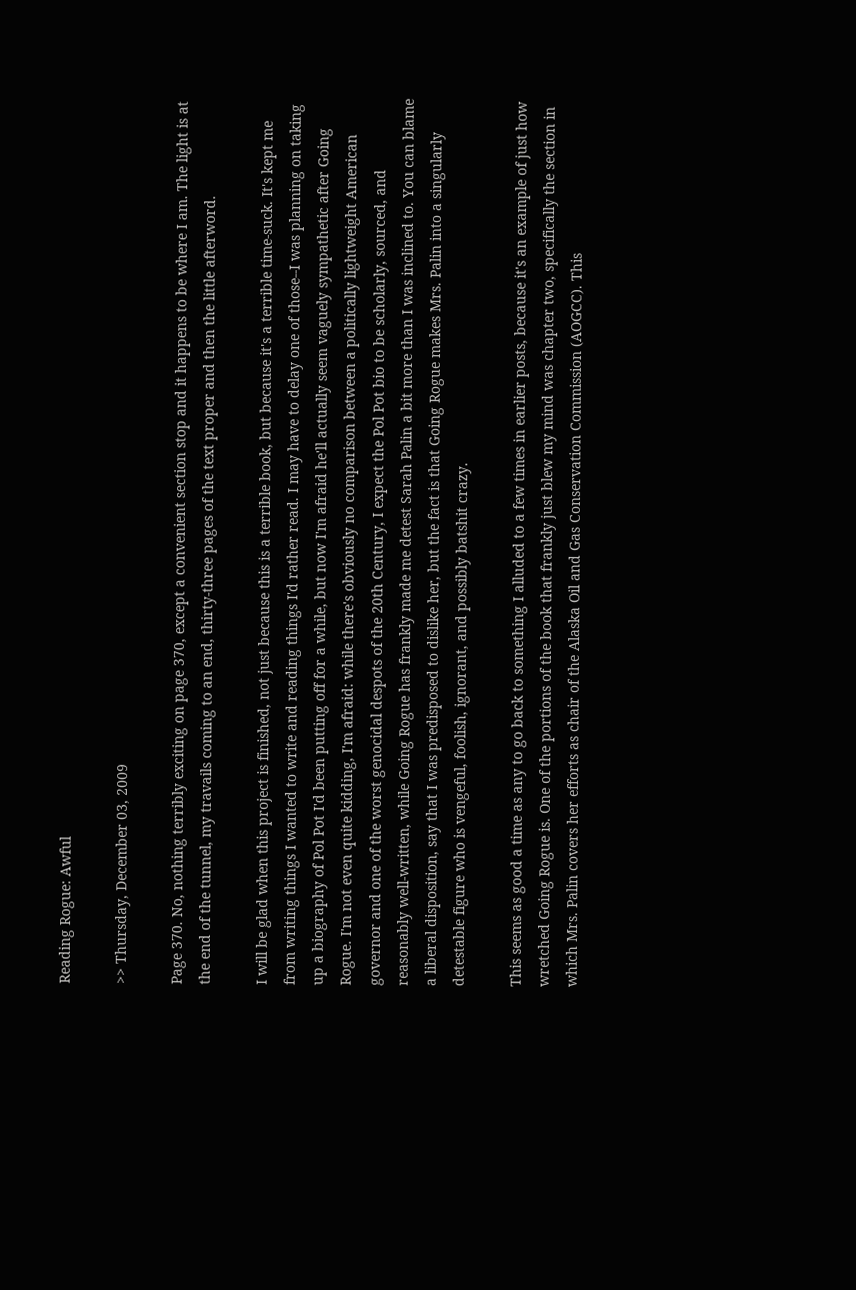Reading Rogue: Awful

>> Thursday, December 03, 2009

Page 370. No, nothing terribly exciting on page 370, except a convenient section stop and it happens to be where I am. The light is at the end of the tunnel, my travails coming to an end, thirty-three pages of the text proper and then the little afterword.

I will be glad when this project is finished, not just because this is a terrible book, but because it's a terrible time-suck. It's kept me from writing things I wanted to write and reading things I'd rather read. I may have to delay one of those--I was planning on taking up a biography of Pol Pot I'd been putting off for a while, but now I'm afraid he'll actually seem vaguely sympathetic after Going Rogue. I'm not even quite kidding, I'm afraid: while there's obviously no comparison between a politically lightweight American governor and one of the worst genocidal despots of the 20th Century, I expect the Pol Pot bio to be scholarly, sourced, and reasonably well-written, while Going Rogue has frankly made me detest Sarah Palin a bit more than I was inclined to. You can blame a liberal disposition, say that I was predisposed to dislike her, but the fact is that Going Rogue makes Mrs. Palin into a singularly detestable figure who is vengeful, foolish, ignorant, and possibly batshit crazy.

This seems as good a time as any to go back to something I alluded to a few times in earlier posts, because it's an example of just how wretched Going Rogue is. One of the portions of the book that frankly just blew my mind was chapter two, specifically the section in which Mrs. Palin covers her efforts as chair of the Alaska Oil and Gas Conservation Commission (AOGCC). This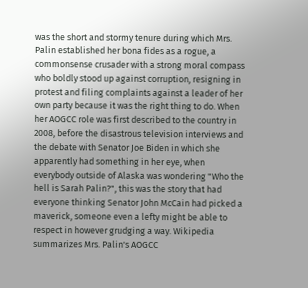was the short and stormy tenure during which Mrs. Palin established her bona fides as a rogue, a commonsense crusader with a strong moral compass who boldly stood up against corruption, resigning in protest and filing complaints against a leader of her own party because it was the right thing to do. When her AOGCC role was first described to the country in 2008, before the disastrous television interviews and the debate with Senator Joe Biden in which she apparently had something in her eye, when everybody outside of Alaska was wondering "Who the hell is Sarah Palin?", this was the story that had everyone thinking Senator John McCain had picked a maverick, someone even a lefty might be able to respect in however grudging a way. Wikipedia summarizes Mrs. Palin's AOGCC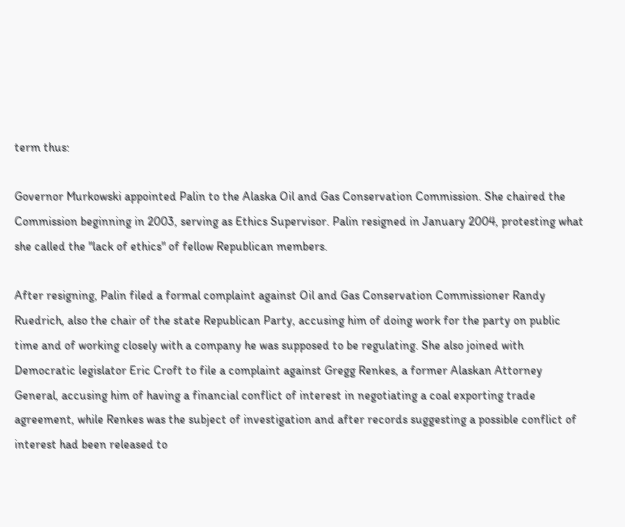term thus:

Governor Murkowski appointed Palin to the Alaska Oil and Gas Conservation Commission. She chaired the Commission beginning in 2003, serving as Ethics Supervisor. Palin resigned in January 2004, protesting what she called the "lack of ethics" of fellow Republican members.

After resigning, Palin filed a formal complaint against Oil and Gas Conservation Commissioner Randy Ruedrich, also the chair of the state Republican Party, accusing him of doing work for the party on public time and of working closely with a company he was supposed to be regulating. She also joined with Democratic legislator Eric Croft to file a complaint against Gregg Renkes, a former Alaskan Attorney General, accusing him of having a financial conflict of interest in negotiating a coal exporting trade agreement, while Renkes was the subject of investigation and after records suggesting a possible conflict of interest had been released to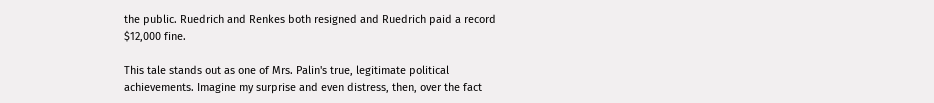the public. Ruedrich and Renkes both resigned and Ruedrich paid a record $12,000 fine.

This tale stands out as one of Mrs. Palin's true, legitimate political achievements. Imagine my surprise and even distress, then, over the fact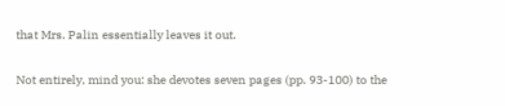that Mrs. Palin essentially leaves it out.

Not entirely, mind you: she devotes seven pages (pp. 93-100) to the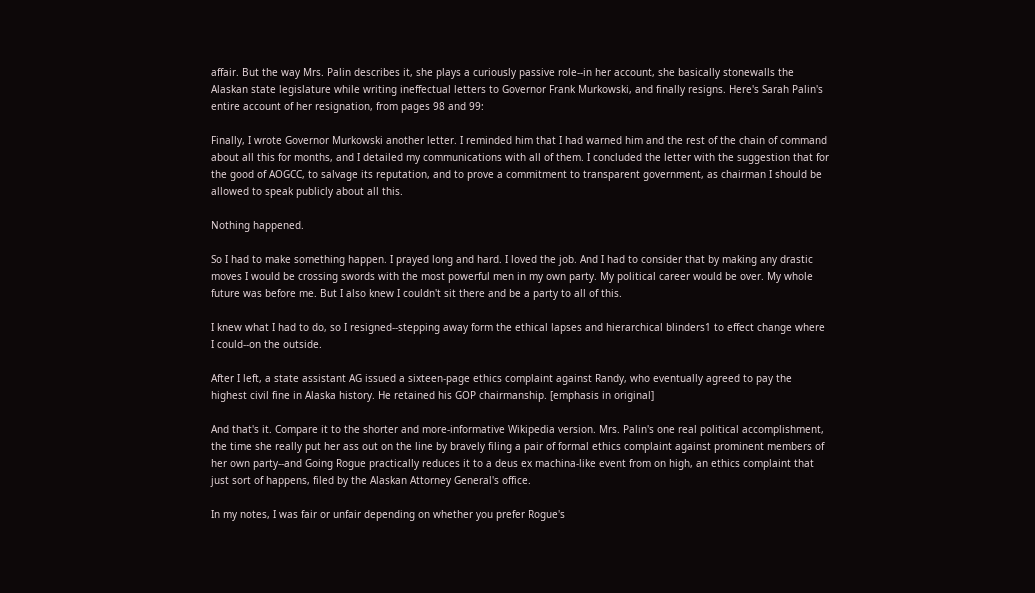affair. But the way Mrs. Palin describes it, she plays a curiously passive role--in her account, she basically stonewalls the Alaskan state legislature while writing ineffectual letters to Governor Frank Murkowski, and finally resigns. Here's Sarah Palin's entire account of her resignation, from pages 98 and 99:

Finally, I wrote Governor Murkowski another letter. I reminded him that I had warned him and the rest of the chain of command about all this for months, and I detailed my communications with all of them. I concluded the letter with the suggestion that for the good of AOGCC, to salvage its reputation, and to prove a commitment to transparent government, as chairman I should be allowed to speak publicly about all this.

Nothing happened.

So I had to make something happen. I prayed long and hard. I loved the job. And I had to consider that by making any drastic moves I would be crossing swords with the most powerful men in my own party. My political career would be over. My whole future was before me. But I also knew I couldn't sit there and be a party to all of this.

I knew what I had to do, so I resigned--stepping away form the ethical lapses and hierarchical blinders1 to effect change where I could--on the outside.

After I left, a state assistant AG issued a sixteen-page ethics complaint against Randy, who eventually agreed to pay the highest civil fine in Alaska history. He retained his GOP chairmanship. [emphasis in original]

And that's it. Compare it to the shorter and more-informative Wikipedia version. Mrs. Palin's one real political accomplishment, the time she really put her ass out on the line by bravely filing a pair of formal ethics complaint against prominent members of her own party--and Going Rogue practically reduces it to a deus ex machina-like event from on high, an ethics complaint that just sort of happens, filed by the Alaskan Attorney General's office.

In my notes, I was fair or unfair depending on whether you prefer Rogue's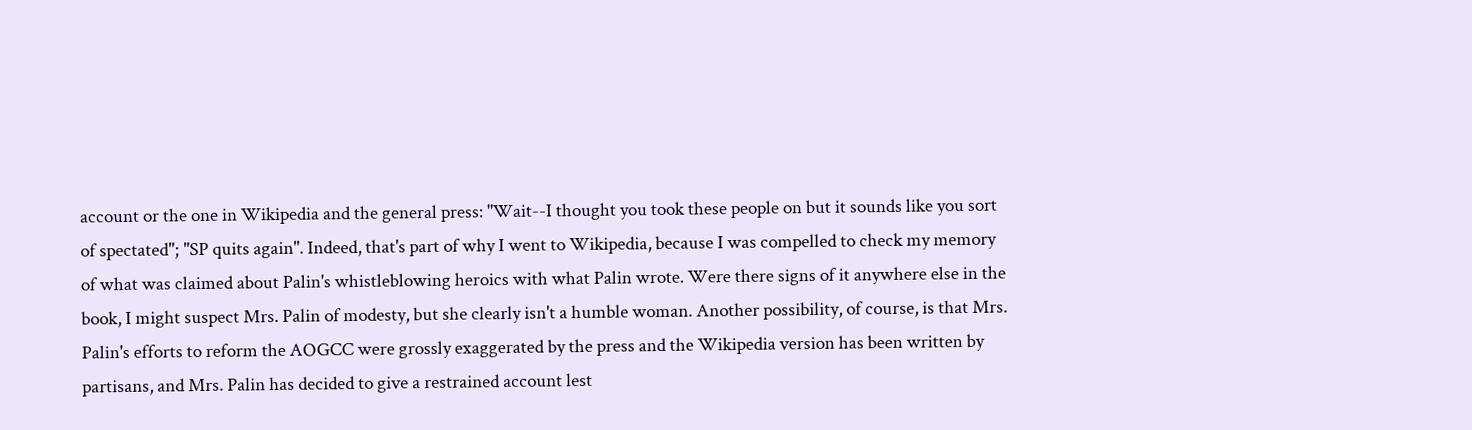account or the one in Wikipedia and the general press: "Wait--I thought you took these people on but it sounds like you sort of spectated"; "SP quits again". Indeed, that's part of why I went to Wikipedia, because I was compelled to check my memory of what was claimed about Palin's whistleblowing heroics with what Palin wrote. Were there signs of it anywhere else in the book, I might suspect Mrs. Palin of modesty, but she clearly isn't a humble woman. Another possibility, of course, is that Mrs. Palin's efforts to reform the AOGCC were grossly exaggerated by the press and the Wikipedia version has been written by partisans, and Mrs. Palin has decided to give a restrained account lest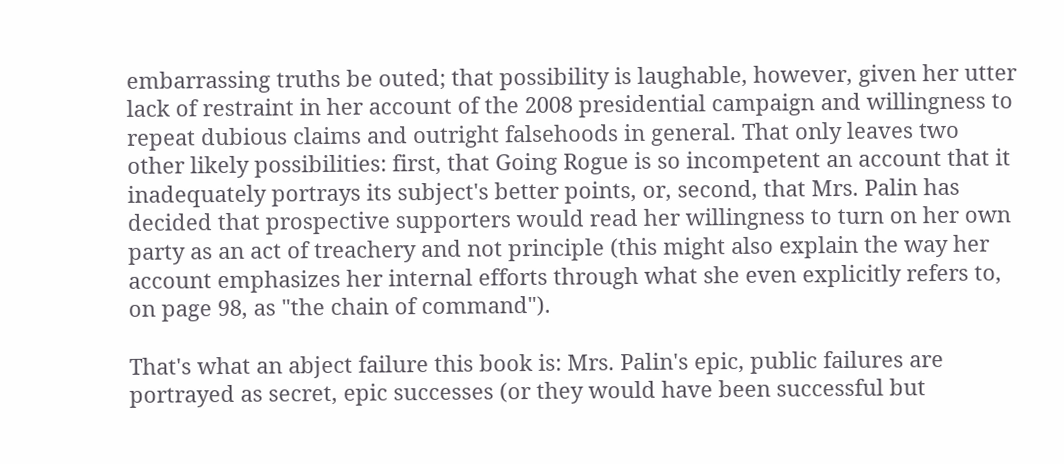embarrassing truths be outed; that possibility is laughable, however, given her utter lack of restraint in her account of the 2008 presidential campaign and willingness to repeat dubious claims and outright falsehoods in general. That only leaves two other likely possibilities: first, that Going Rogue is so incompetent an account that it inadequately portrays its subject's better points, or, second, that Mrs. Palin has decided that prospective supporters would read her willingness to turn on her own party as an act of treachery and not principle (this might also explain the way her account emphasizes her internal efforts through what she even explicitly refers to, on page 98, as "the chain of command").

That's what an abject failure this book is: Mrs. Palin's epic, public failures are portrayed as secret, epic successes (or they would have been successful but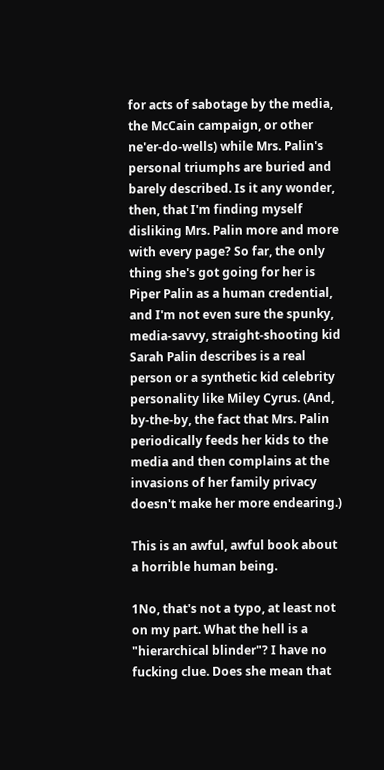for acts of sabotage by the media, the McCain campaign, or other ne'er-do-wells) while Mrs. Palin's personal triumphs are buried and barely described. Is it any wonder, then, that I'm finding myself disliking Mrs. Palin more and more with every page? So far, the only thing she's got going for her is Piper Palin as a human credential, and I'm not even sure the spunky, media-savvy, straight-shooting kid Sarah Palin describes is a real person or a synthetic kid celebrity personality like Miley Cyrus. (And, by-the-by, the fact that Mrs. Palin periodically feeds her kids to the media and then complains at the invasions of her family privacy doesn't make her more endearing.)

This is an awful, awful book about a horrible human being.

1No, that's not a typo, at least not on my part. What the hell is a "hierarchical blinder"? I have no fucking clue. Does she mean that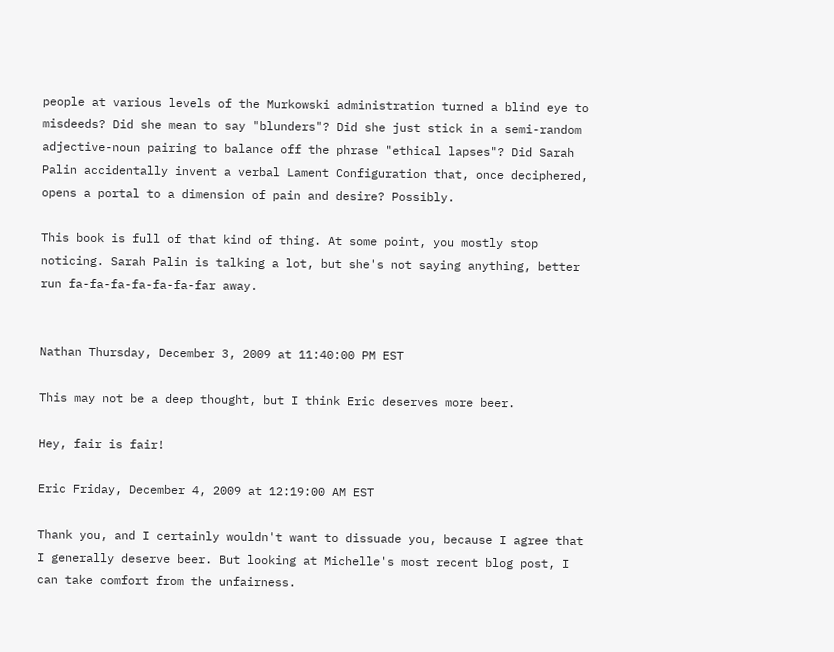people at various levels of the Murkowski administration turned a blind eye to misdeeds? Did she mean to say "blunders"? Did she just stick in a semi-random adjective-noun pairing to balance off the phrase "ethical lapses"? Did Sarah Palin accidentally invent a verbal Lament Configuration that, once deciphered, opens a portal to a dimension of pain and desire? Possibly.

This book is full of that kind of thing. At some point, you mostly stop noticing. Sarah Palin is talking a lot, but she's not saying anything, better run fa-fa-fa-fa-fa-fa-far away.


Nathan Thursday, December 3, 2009 at 11:40:00 PM EST

This may not be a deep thought, but I think Eric deserves more beer.

Hey, fair is fair!

Eric Friday, December 4, 2009 at 12:19:00 AM EST

Thank you, and I certainly wouldn't want to dissuade you, because I agree that I generally deserve beer. But looking at Michelle's most recent blog post, I can take comfort from the unfairness.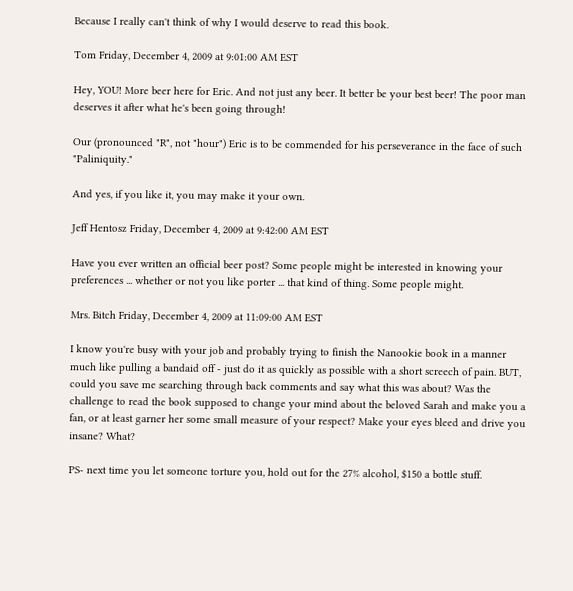Because I really can't think of why I would deserve to read this book.

Tom Friday, December 4, 2009 at 9:01:00 AM EST

Hey, YOU! More beer here for Eric. And not just any beer. It better be your best beer! The poor man deserves it after what he's been going through!

Our (pronounced "R", not "hour") Eric is to be commended for his perseverance in the face of such "Paliniquity."

And yes, if you like it, you may make it your own.

Jeff Hentosz Friday, December 4, 2009 at 9:42:00 AM EST

Have you ever written an official beer post? Some people might be interested in knowing your preferences ... whether or not you like porter ... that kind of thing. Some people might.

Mrs. Bitch Friday, December 4, 2009 at 11:09:00 AM EST

I know you're busy with your job and probably trying to finish the Nanookie book in a manner much like pulling a bandaid off - just do it as quickly as possible with a short screech of pain. BUT, could you save me searching through back comments and say what this was about? Was the challenge to read the book supposed to change your mind about the beloved Sarah and make you a fan, or at least garner her some small measure of your respect? Make your eyes bleed and drive you insane? What?

PS- next time you let someone torture you, hold out for the 27% alcohol, $150 a bottle stuff.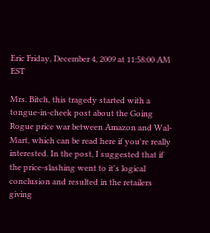Eric Friday, December 4, 2009 at 11:58:00 AM EST

Mrs. Bitch, this tragedy started with a tongue-in-cheek post about the Going Rogue price war between Amazon and Wal-Mart, which can be read here if you're really interested. In the post, I suggested that if the price-slashing went to it's logical conclusion and resulted in the retailers giving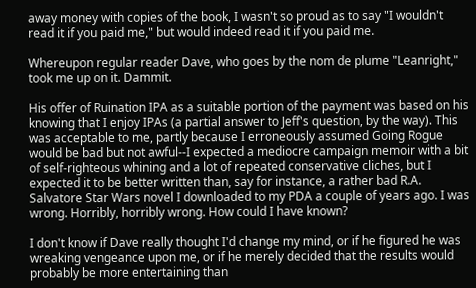away money with copies of the book, I wasn't so proud as to say "I wouldn't read it if you paid me," but would indeed read it if you paid me.

Whereupon regular reader Dave, who goes by the nom de plume "Leanright," took me up on it. Dammit.

His offer of Ruination IPA as a suitable portion of the payment was based on his knowing that I enjoy IPAs (a partial answer to Jeff's question, by the way). This was acceptable to me, partly because I erroneously assumed Going Rogue would be bad but not awful--I expected a mediocre campaign memoir with a bit of self-righteous whining and a lot of repeated conservative cliches, but I expected it to be better written than, say for instance, a rather bad R.A. Salvatore Star Wars novel I downloaded to my PDA a couple of years ago. I was wrong. Horribly, horribly wrong. How could I have known?

I don't know if Dave really thought I'd change my mind, or if he figured he was wreaking vengeance upon me, or if he merely decided that the results would probably be more entertaining than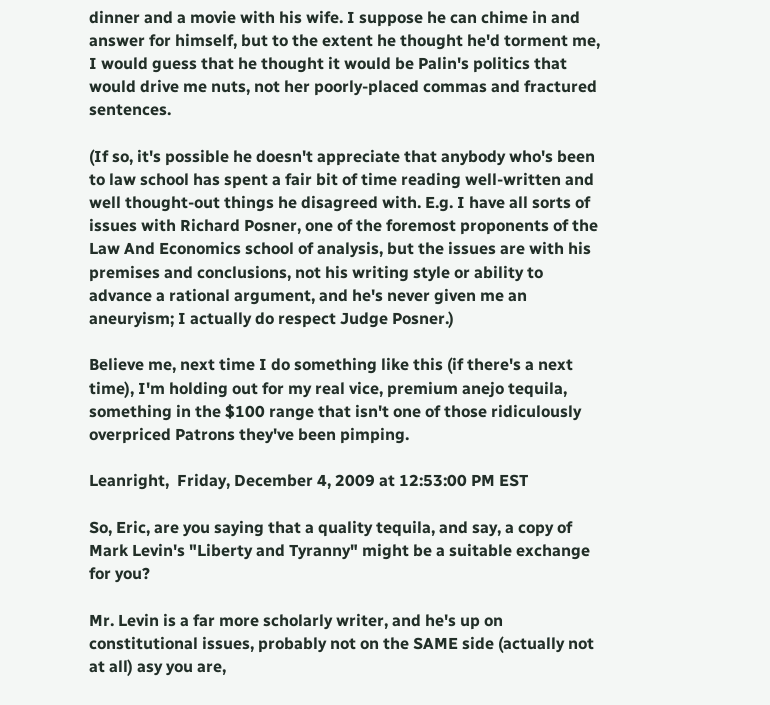dinner and a movie with his wife. I suppose he can chime in and answer for himself, but to the extent he thought he'd torment me, I would guess that he thought it would be Palin's politics that would drive me nuts, not her poorly-placed commas and fractured sentences.

(If so, it's possible he doesn't appreciate that anybody who's been to law school has spent a fair bit of time reading well-written and well thought-out things he disagreed with. E.g. I have all sorts of issues with Richard Posner, one of the foremost proponents of the Law And Economics school of analysis, but the issues are with his premises and conclusions, not his writing style or ability to advance a rational argument, and he's never given me an aneuryism; I actually do respect Judge Posner.)

Believe me, next time I do something like this (if there's a next time), I'm holding out for my real vice, premium anejo tequila, something in the $100 range that isn't one of those ridiculously overpriced Patrons they've been pimping.

Leanright,  Friday, December 4, 2009 at 12:53:00 PM EST

So, Eric, are you saying that a quality tequila, and say, a copy of Mark Levin's "Liberty and Tyranny" might be a suitable exchange for you?

Mr. Levin is a far more scholarly writer, and he's up on constitutional issues, probably not on the SAME side (actually not at all) asy you are,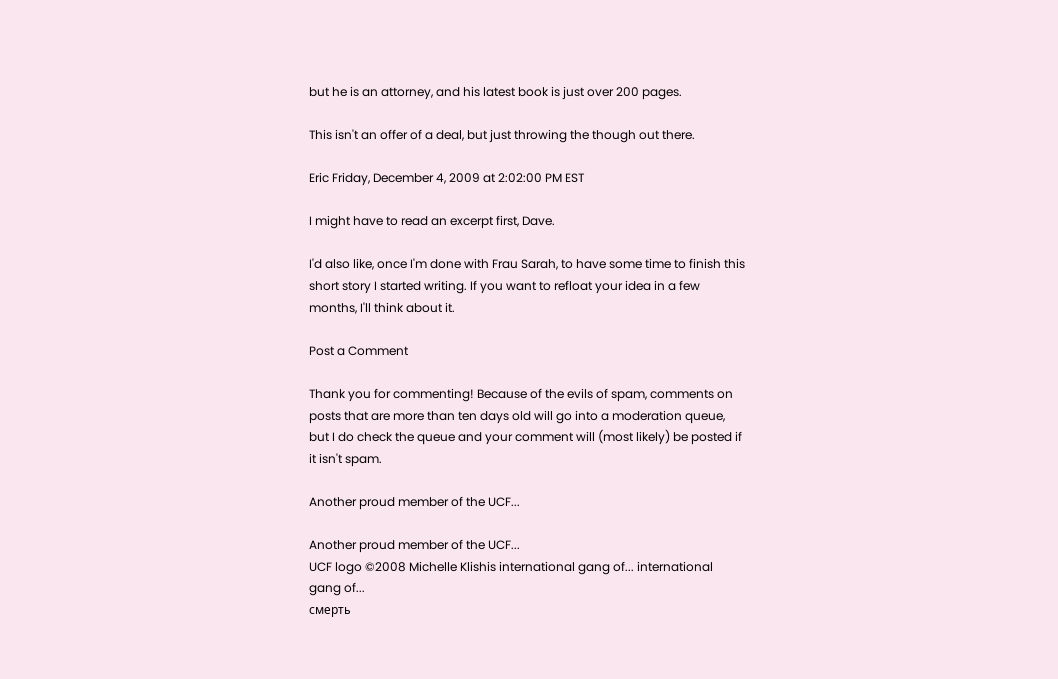but he is an attorney, and his latest book is just over 200 pages.

This isn't an offer of a deal, but just throwing the though out there.

Eric Friday, December 4, 2009 at 2:02:00 PM EST

I might have to read an excerpt first, Dave.

I'd also like, once I'm done with Frau Sarah, to have some time to finish this short story I started writing. If you want to refloat your idea in a few months, I'll think about it.

Post a Comment

Thank you for commenting! Because of the evils of spam, comments on posts that are more than ten days old will go into a moderation queue, but I do check the queue and your comment will (most likely) be posted if it isn't spam.

Another proud member of the UCF...

Another proud member of the UCF...
UCF logo ©2008 Michelle Klishis international gang of... international gang of...
смерть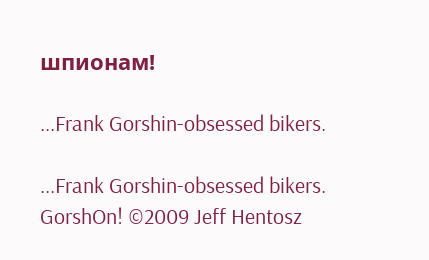шпионам!

...Frank Gorshin-obsessed bikers.

...Frank Gorshin-obsessed bikers.
GorshOn! ©2009 Jeff Hentosz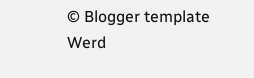© Blogger template Werd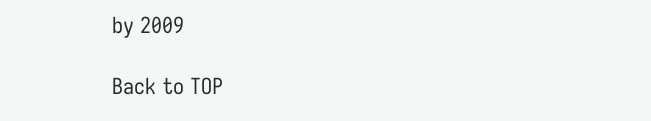by 2009

Back to TOP